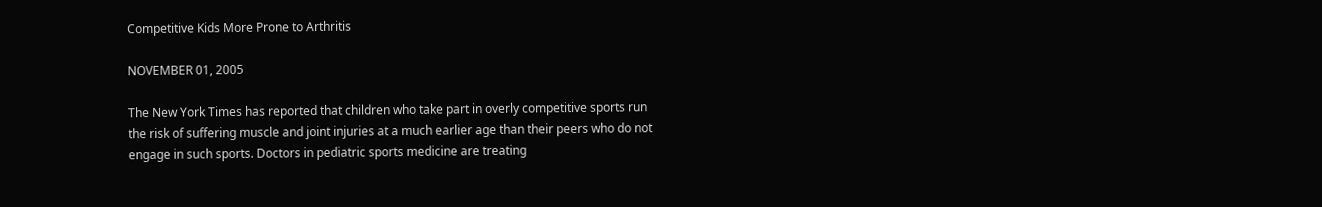Competitive Kids More Prone to Arthritis

NOVEMBER 01, 2005

The New York Times has reported that children who take part in overly competitive sports run the risk of suffering muscle and joint injuries at a much earlier age than their peers who do not engage in such sports. Doctors in pediatric sports medicine are treating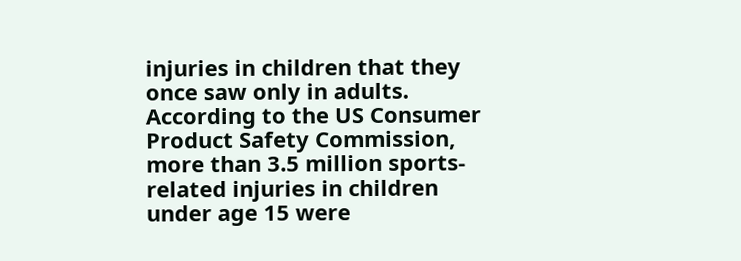injuries in children that they once saw only in adults. According to the US Consumer Product Safety Commission, more than 3.5 million sports-related injuries in children under age 15 were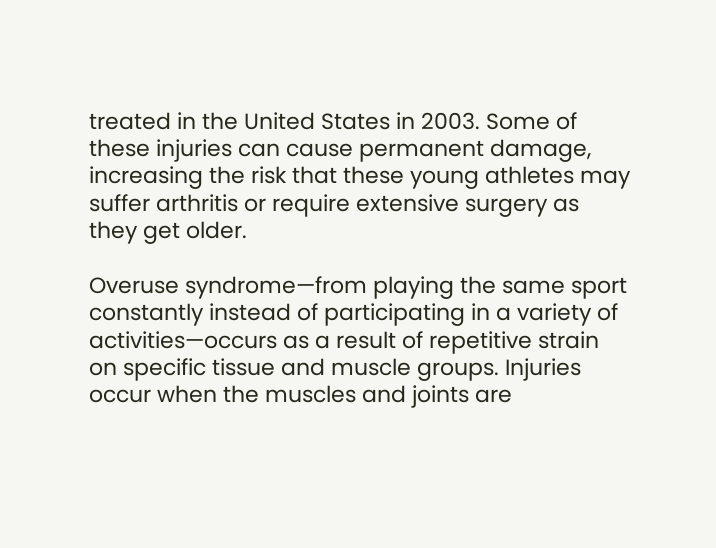treated in the United States in 2003. Some of these injuries can cause permanent damage, increasing the risk that these young athletes may suffer arthritis or require extensive surgery as they get older.

Overuse syndrome—from playing the same sport constantly instead of participating in a variety of activities—occurs as a result of repetitive strain on specific tissue and muscle groups. Injuries occur when the muscles and joints are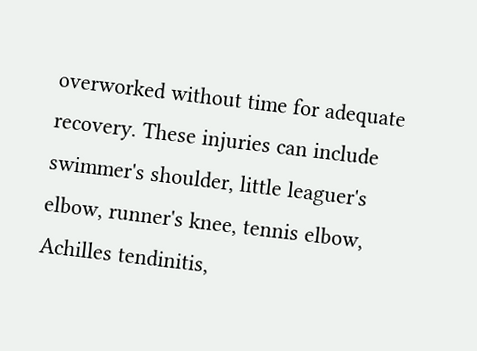overworked without time for adequate recovery. These injuries can include swimmer's shoulder, little leaguer's elbow, runner's knee, tennis elbow, Achilles tendinitis,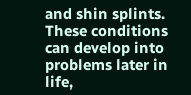and shin splints. These conditions can develop into problems later in life,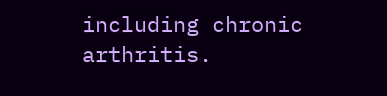including chronic arthritis.